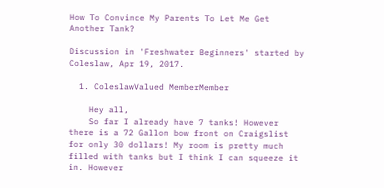How To Convince My Parents To Let Me Get Another Tank?

Discussion in 'Freshwater Beginners' started by Coleslaw, Apr 19, 2017.

  1. ColeslawValued MemberMember

    Hey all,
    So far I already have 7 tanks! However there is a 72 Gallon bow front on Craigslist for only 30 dollars! My room is pretty much filled with tanks but I think I can squeeze it in. However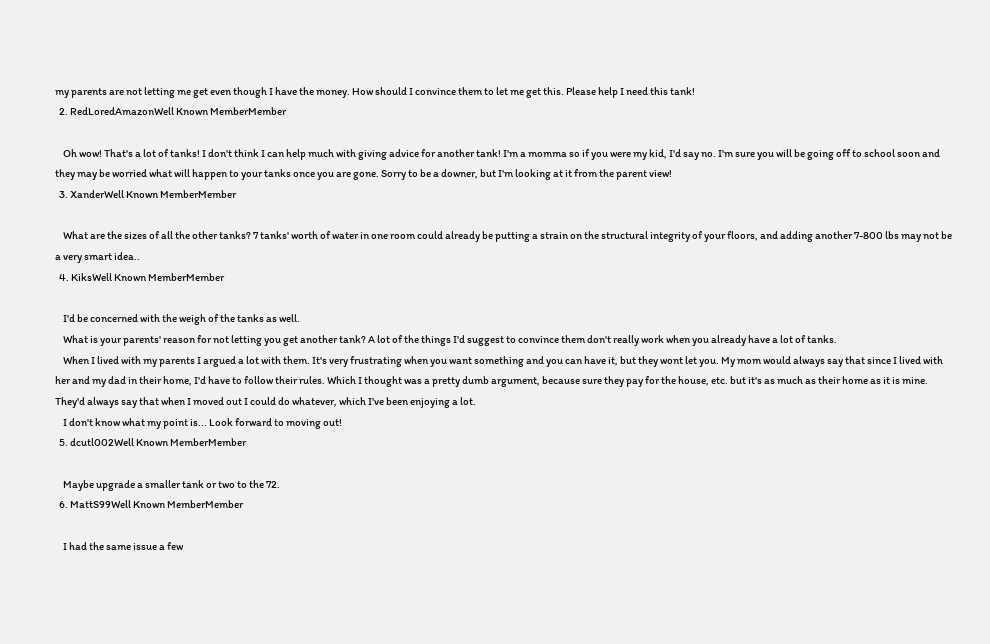my parents are not letting me get even though I have the money. How should I convince them to let me get this. Please help I need this tank!
  2. RedLoredAmazonWell Known MemberMember

    Oh wow! That's a lot of tanks! I don't think I can help much with giving advice for another tank! I'm a momma so if you were my kid, I'd say no. I'm sure you will be going off to school soon and they may be worried what will happen to your tanks once you are gone. Sorry to be a downer, but I'm looking at it from the parent view!
  3. XanderWell Known MemberMember

    What are the sizes of all the other tanks? 7 tanks' worth of water in one room could already be putting a strain on the structural integrity of your floors, and adding another 7-800 lbs may not be a very smart idea..
  4. KiksWell Known MemberMember

    I'd be concerned with the weigh of the tanks as well.
    What is your parents' reason for not letting you get another tank? A lot of the things I'd suggest to convince them don't really work when you already have a lot of tanks.
    When I lived with my parents I argued a lot with them. It's very frustrating when you want something and you can have it, but they wont let you. My mom would always say that since I lived with her and my dad in their home, I'd have to follow their rules. Which I thought was a pretty dumb argument, because sure they pay for the house, etc. but it's as much as their home as it is mine. They'd always say that when I moved out I could do whatever, which I've been enjoying a lot.
    I don't know what my point is... Look forward to moving out!
  5. dcutl002Well Known MemberMember

    Maybe upgrade a smaller tank or two to the 72.
  6. MattS99Well Known MemberMember

    I had the same issue a few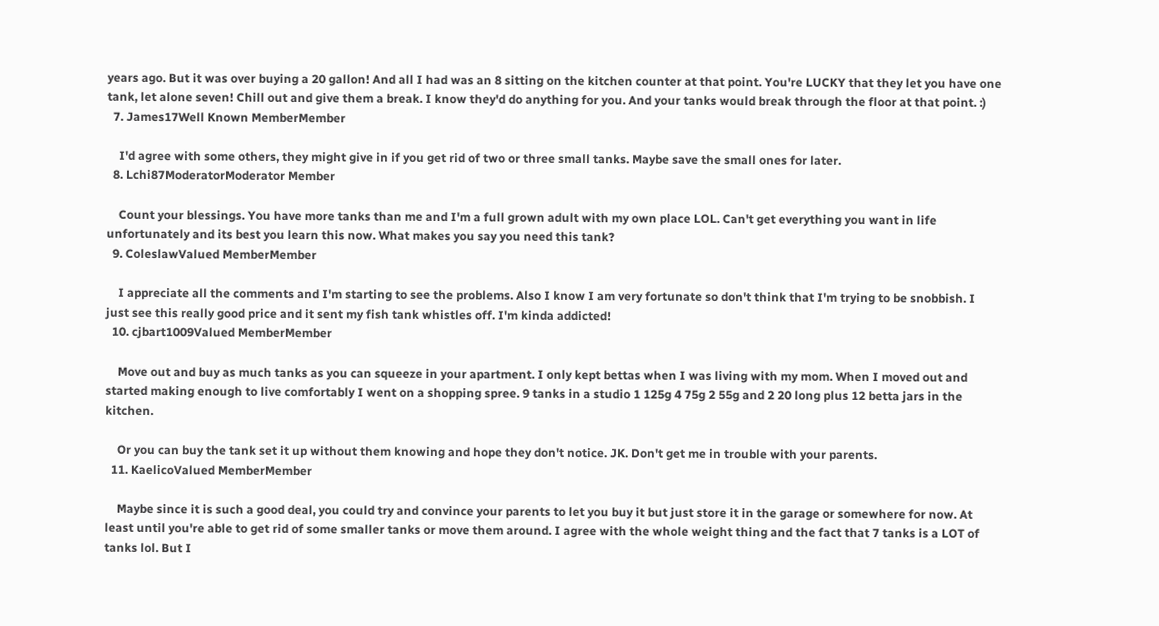years ago. But it was over buying a 20 gallon! And all I had was an 8 sitting on the kitchen counter at that point. You're LUCKY that they let you have one tank, let alone seven! Chill out and give them a break. I know they'd do anything for you. And your tanks would break through the floor at that point. :)
  7. James17Well Known MemberMember

    I'd agree with some others, they might give in if you get rid of two or three small tanks. Maybe save the small ones for later.
  8. Lchi87ModeratorModerator Member

    Count your blessings. You have more tanks than me and I'm a full grown adult with my own place LOL. Can't get everything you want in life unfortunately and its best you learn this now. What makes you say you need this tank?
  9. ColeslawValued MemberMember

    I appreciate all the comments and I'm starting to see the problems. Also I know I am very fortunate so don't think that I'm trying to be snobbish. I just see this really good price and it sent my fish tank whistles off. I'm kinda addicted!
  10. cjbart1009Valued MemberMember

    Move out and buy as much tanks as you can squeeze in your apartment. I only kept bettas when I was living with my mom. When I moved out and started making enough to live comfortably I went on a shopping spree. 9 tanks in a studio 1 125g 4 75g 2 55g and 2 20 long plus 12 betta jars in the kitchen.

    Or you can buy the tank set it up without them knowing and hope they don't notice. JK. Don't get me in trouble with your parents.
  11. KaelicoValued MemberMember

    Maybe since it is such a good deal, you could try and convince your parents to let you buy it but just store it in the garage or somewhere for now. At least until you're able to get rid of some smaller tanks or move them around. I agree with the whole weight thing and the fact that 7 tanks is a LOT of tanks lol. But I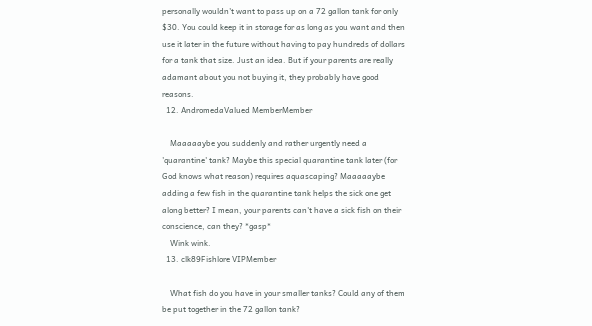personally wouldn't want to pass up on a 72 gallon tank for only $30. You could keep it in storage for as long as you want and then use it later in the future without having to pay hundreds of dollars for a tank that size. Just an idea. But if your parents are really adamant about you not buying it, they probably have good reasons.
  12. AndromedaValued MemberMember

    Maaaaaybe you suddenly and rather urgently need a 'quarantine' tank? Maybe this special quarantine tank later (for God knows what reason) requires aquascaping? Maaaaaybe adding a few fish in the quarantine tank helps the sick one get along better? I mean, your parents can't have a sick fish on their conscience, can they? *gasp*
    Wink wink.
  13. clk89Fishlore VIPMember

    What fish do you have in your smaller tanks? Could any of them be put together in the 72 gallon tank?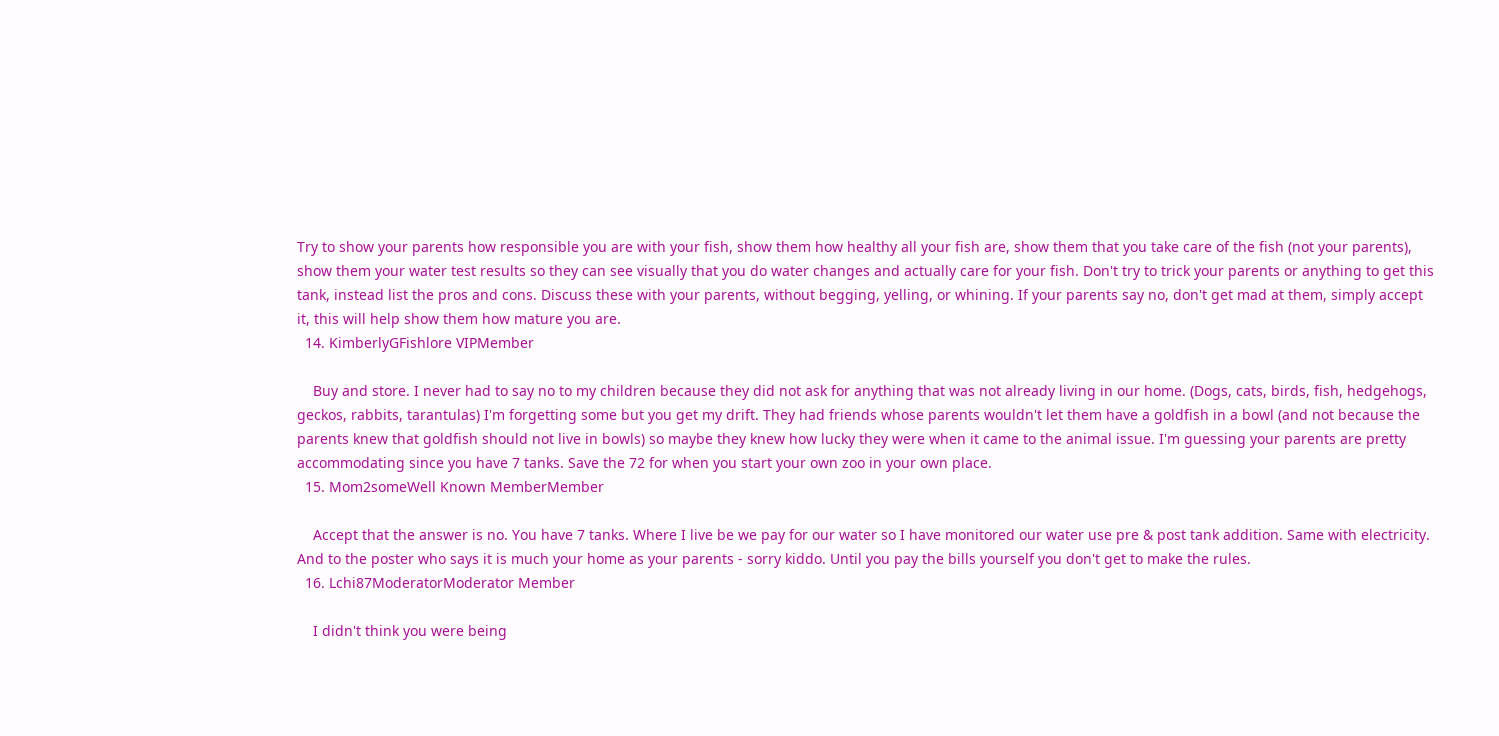Try to show your parents how responsible you are with your fish, show them how healthy all your fish are, show them that you take care of the fish (not your parents), show them your water test results so they can see visually that you do water changes and actually care for your fish. Don't try to trick your parents or anything to get this tank, instead list the pros and cons. Discuss these with your parents, without begging, yelling, or whining. If your parents say no, don't get mad at them, simply accept it, this will help show them how mature you are.
  14. KimberlyGFishlore VIPMember

    Buy and store. I never had to say no to my children because they did not ask for anything that was not already living in our home. (Dogs, cats, birds, fish, hedgehogs, geckos, rabbits, tarantulas) I'm forgetting some but you get my drift. They had friends whose parents wouldn't let them have a goldfish in a bowl (and not because the parents knew that goldfish should not live in bowls) so maybe they knew how lucky they were when it came to the animal issue. I'm guessing your parents are pretty accommodating since you have 7 tanks. Save the 72 for when you start your own zoo in your own place.
  15. Mom2someWell Known MemberMember

    Accept that the answer is no. You have 7 tanks. Where I live be we pay for our water so I have monitored our water use pre & post tank addition. Same with electricity. And to the poster who says it is much your home as your parents - sorry kiddo. Until you pay the bills yourself you don't get to make the rules.
  16. Lchi87ModeratorModerator Member

    I didn't think you were being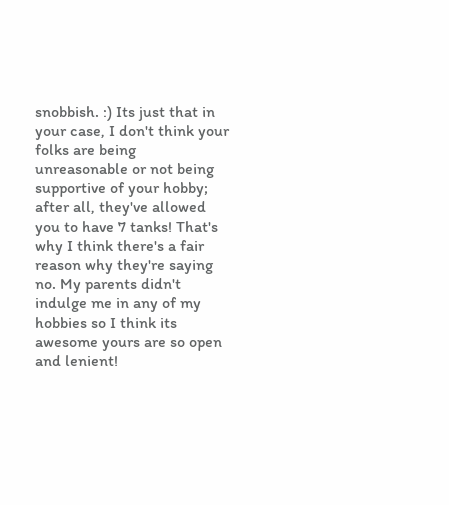snobbish. :) Its just that in your case, I don't think your folks are being unreasonable or not being supportive of your hobby; after all, they've allowed you to have 7 tanks! That's why I think there's a fair reason why they're saying no. My parents didn't indulge me in any of my hobbies so I think its awesome yours are so open and lenient!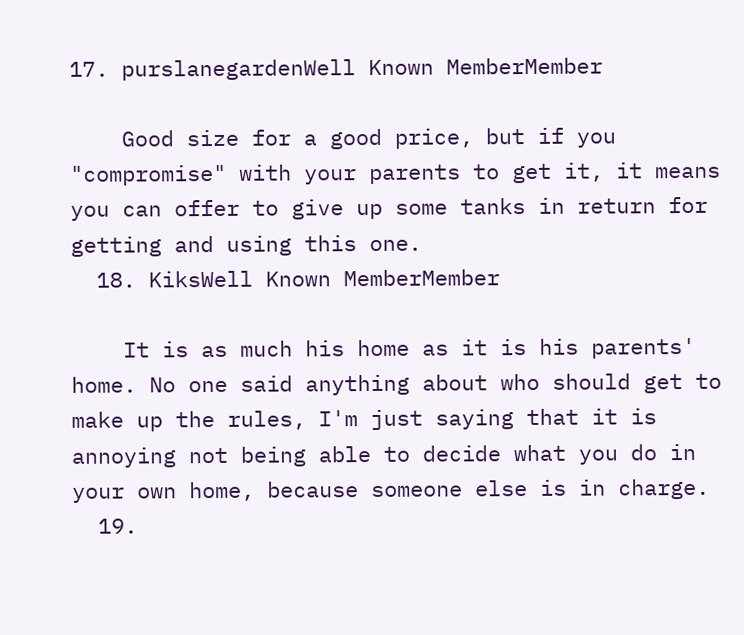17. purslanegardenWell Known MemberMember

    Good size for a good price, but if you "compromise" with your parents to get it, it means you can offer to give up some tanks in return for getting and using this one.
  18. KiksWell Known MemberMember

    It is as much his home as it is his parents' home. No one said anything about who should get to make up the rules, I'm just saying that it is annoying not being able to decide what you do in your own home, because someone else is in charge.
  19.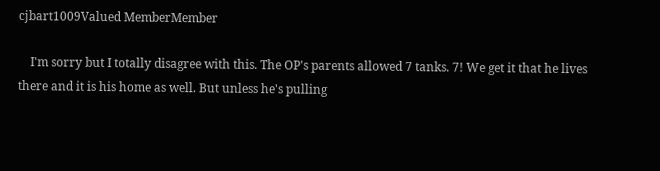cjbart1009Valued MemberMember

    I'm sorry but I totally disagree with this. The OP's parents allowed 7 tanks. 7! We get it that he lives there and it is his home as well. But unless he's pulling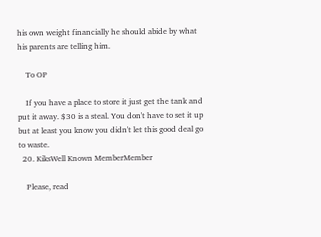his own weight financially he should abide by what his parents are telling him.

    To OP

    If you have a place to store it just get the tank and put it away. $30 is a steal. You don't have to set it up but at least you know you didn't let this good deal go to waste.
  20. KiksWell Known MemberMember

    Please, read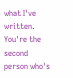what I've written. You're the second person who's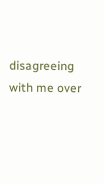disagreeing with me over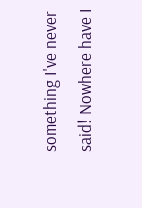something I've never said! Nowhere have I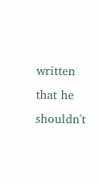written that he shouldn't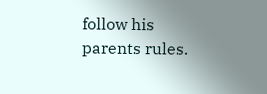follow his parents rules.